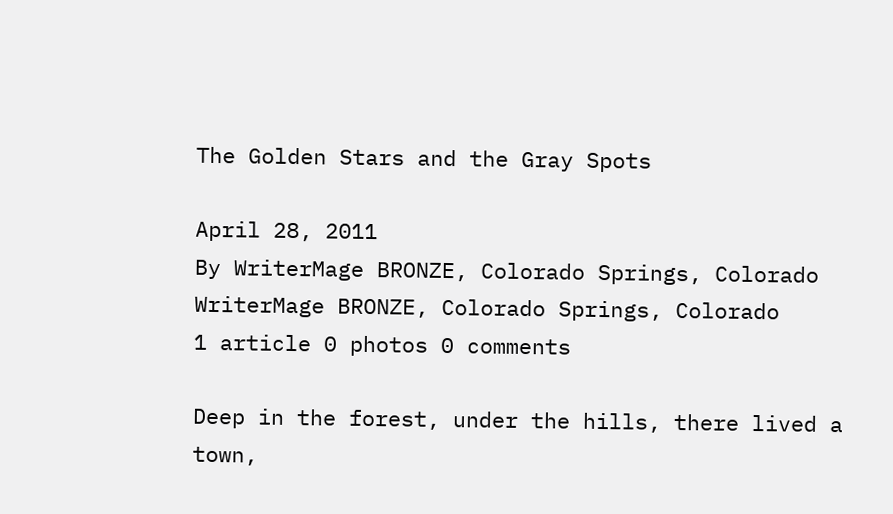The Golden Stars and the Gray Spots

April 28, 2011
By WriterMage BRONZE, Colorado Springs, Colorado
WriterMage BRONZE, Colorado Springs, Colorado
1 article 0 photos 0 comments

Deep in the forest, under the hills, there lived a town,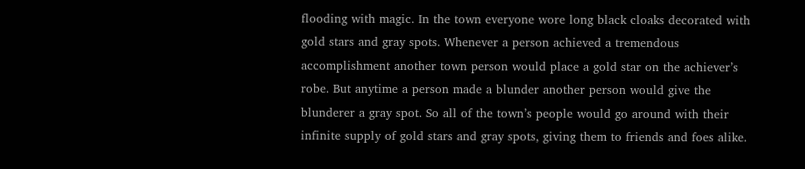flooding with magic. In the town everyone wore long black cloaks decorated with gold stars and gray spots. Whenever a person achieved a tremendous accomplishment another town person would place a gold star on the achiever’s robe. But anytime a person made a blunder another person would give the blunderer a gray spot. So all of the town’s people would go around with their infinite supply of gold stars and gray spots, giving them to friends and foes alike.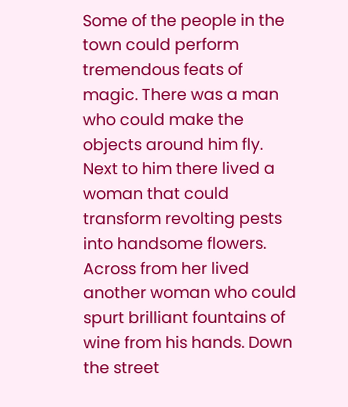Some of the people in the town could perform tremendous feats of magic. There was a man who could make the objects around him fly. Next to him there lived a woman that could transform revolting pests into handsome flowers. Across from her lived another woman who could spurt brilliant fountains of wine from his hands. Down the street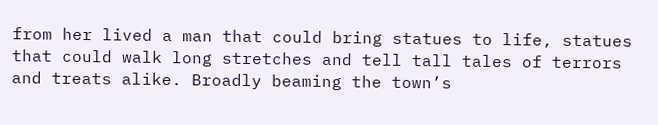from her lived a man that could bring statues to life, statues that could walk long stretches and tell tall tales of terrors and treats alike. Broadly beaming the town’s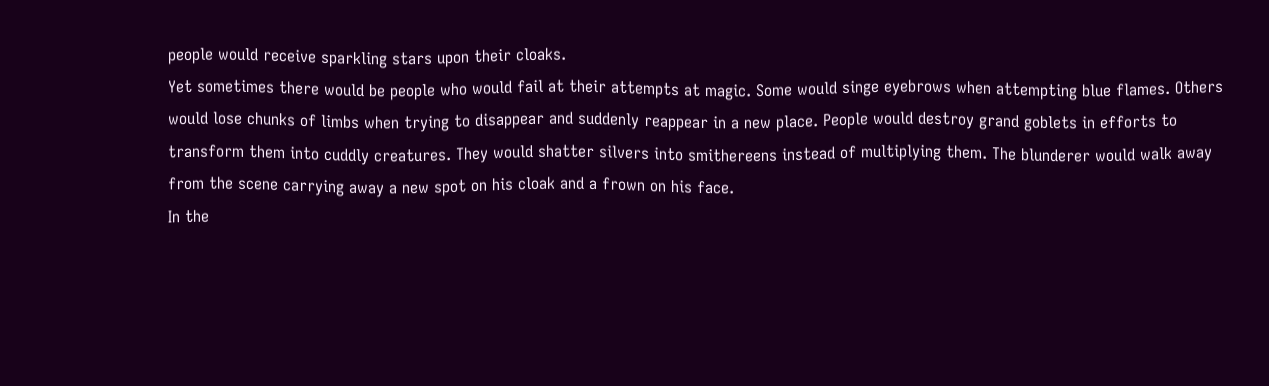people would receive sparkling stars upon their cloaks.
Yet sometimes there would be people who would fail at their attempts at magic. Some would singe eyebrows when attempting blue flames. Others would lose chunks of limbs when trying to disappear and suddenly reappear in a new place. People would destroy grand goblets in efforts to transform them into cuddly creatures. They would shatter silvers into smithereens instead of multiplying them. The blunderer would walk away from the scene carrying away a new spot on his cloak and a frown on his face.
In the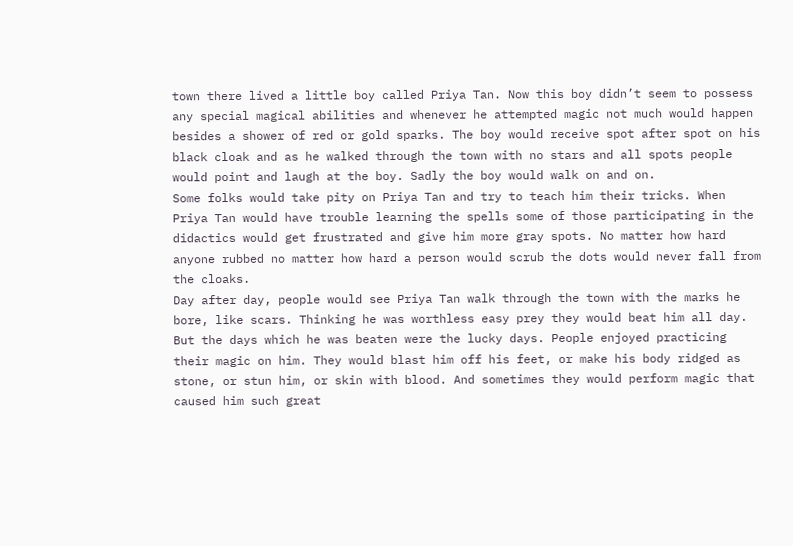town there lived a little boy called Priya Tan. Now this boy didn’t seem to possess any special magical abilities and whenever he attempted magic not much would happen besides a shower of red or gold sparks. The boy would receive spot after spot on his black cloak and as he walked through the town with no stars and all spots people would point and laugh at the boy. Sadly the boy would walk on and on.
Some folks would take pity on Priya Tan and try to teach him their tricks. When Priya Tan would have trouble learning the spells some of those participating in the didactics would get frustrated and give him more gray spots. No matter how hard anyone rubbed no matter how hard a person would scrub the dots would never fall from the cloaks.
Day after day, people would see Priya Tan walk through the town with the marks he bore, like scars. Thinking he was worthless easy prey they would beat him all day. But the days which he was beaten were the lucky days. People enjoyed practicing their magic on him. They would blast him off his feet, or make his body ridged as stone, or stun him, or skin with blood. And sometimes they would perform magic that caused him such great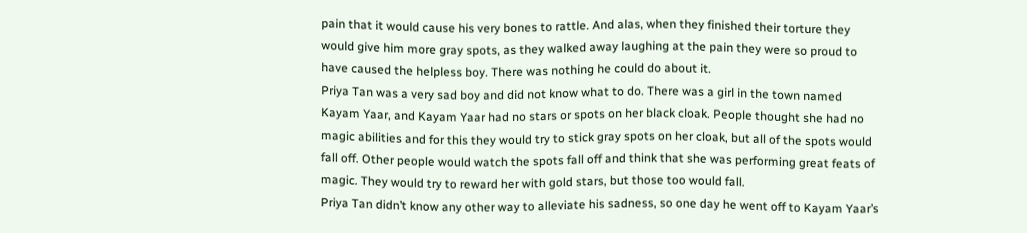pain that it would cause his very bones to rattle. And alas, when they finished their torture they would give him more gray spots, as they walked away laughing at the pain they were so proud to have caused the helpless boy. There was nothing he could do about it.
Priya Tan was a very sad boy and did not know what to do. There was a girl in the town named Kayam Yaar, and Kayam Yaar had no stars or spots on her black cloak. People thought she had no magic abilities and for this they would try to stick gray spots on her cloak, but all of the spots would fall off. Other people would watch the spots fall off and think that she was performing great feats of magic. They would try to reward her with gold stars, but those too would fall.
Priya Tan didn’t know any other way to alleviate his sadness, so one day he went off to Kayam Yaar’s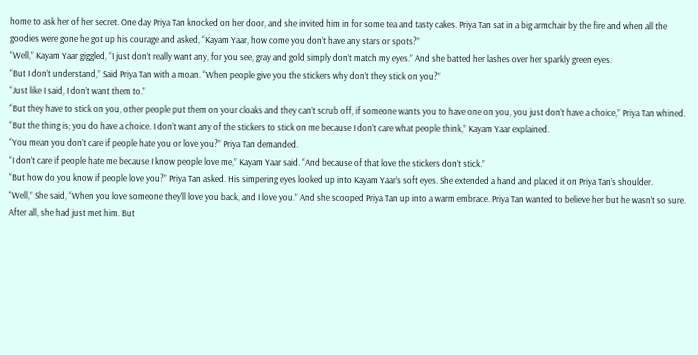home to ask her of her secret. One day Priya Tan knocked on her door, and she invited him in for some tea and tasty cakes. Priya Tan sat in a big armchair by the fire and when all the goodies were gone he got up his courage and asked, “Kayam Yaar, how come you don’t have any stars or spots?”
“Well,” Kayam Yaar giggled, “I just don’t really want any, for you see, gray and gold simply don’t match my eyes.” And she batted her lashes over her sparkly green eyes.
“But I don’t understand,” Said Priya Tan with a moan. “When people give you the stickers why don’t they stick on you?”
“Just like I said, I don’t want them to.”
“But they have to stick on you, other people put them on your cloaks and they can’t scrub off, if someone wants you to have one on you, you just don’t have a choice,” Priya Tan whined.
“But the thing is; you do have a choice. I don’t want any of the stickers to stick on me because I don’t care what people think,” Kayam Yaar explained.
“You mean you don’t care if people hate you or love you?” Priya Tan demanded.
“I don’t care if people hate me because I know people love me,” Kayam Yaar said. “And because of that love the stickers don’t stick.”
“But how do you know if people love you?” Priya Tan asked. His simpering eyes looked up into Kayam Yaar’s soft eyes. She extended a hand and placed it on Priya Tan’s shoulder.
“Well,” She said, “When you love someone they’ll love you back, and I love you.” And she scooped Priya Tan up into a warm embrace. Priya Tan wanted to believe her but he wasn’t so sure. After all, she had just met him. But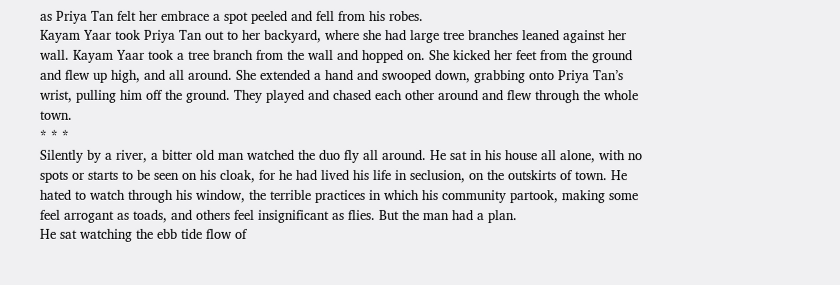as Priya Tan felt her embrace a spot peeled and fell from his robes.
Kayam Yaar took Priya Tan out to her backyard, where she had large tree branches leaned against her wall. Kayam Yaar took a tree branch from the wall and hopped on. She kicked her feet from the ground and flew up high, and all around. She extended a hand and swooped down, grabbing onto Priya Tan’s wrist, pulling him off the ground. They played and chased each other around and flew through the whole town.
* * *
Silently by a river, a bitter old man watched the duo fly all around. He sat in his house all alone, with no spots or starts to be seen on his cloak, for he had lived his life in seclusion, on the outskirts of town. He hated to watch through his window, the terrible practices in which his community partook, making some feel arrogant as toads, and others feel insignificant as flies. But the man had a plan.
He sat watching the ebb tide flow of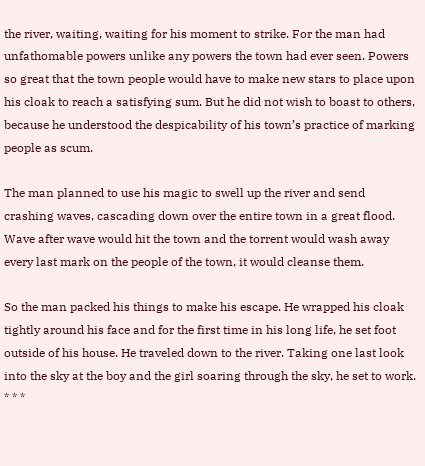the river, waiting, waiting for his moment to strike. For the man had unfathomable powers unlike any powers the town had ever seen. Powers so great that the town people would have to make new stars to place upon his cloak to reach a satisfying sum. But he did not wish to boast to others, because he understood the despicability of his town’s practice of marking people as scum.

The man planned to use his magic to swell up the river and send crashing waves, cascading down over the entire town in a great flood. Wave after wave would hit the town and the torrent would wash away every last mark on the people of the town, it would cleanse them.

So the man packed his things to make his escape. He wrapped his cloak tightly around his face and for the first time in his long life, he set foot outside of his house. He traveled down to the river. Taking one last look into the sky at the boy and the girl soaring through the sky, he set to work.
* * *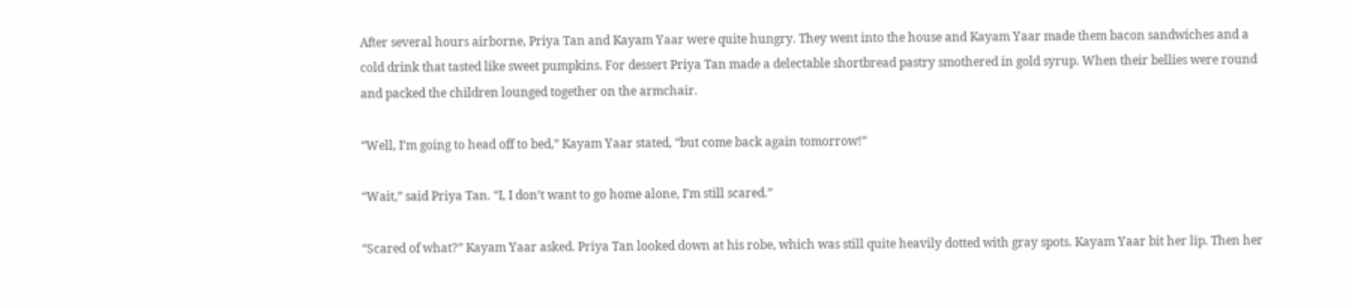After several hours airborne, Priya Tan and Kayam Yaar were quite hungry. They went into the house and Kayam Yaar made them bacon sandwiches and a cold drink that tasted like sweet pumpkins. For dessert Priya Tan made a delectable shortbread pastry smothered in gold syrup. When their bellies were round and packed the children lounged together on the armchair.

“Well, I’m going to head off to bed,” Kayam Yaar stated, “but come back again tomorrow!”

“Wait,” said Priya Tan. “I, I don’t want to go home alone, I’m still scared.”

“Scared of what?” Kayam Yaar asked. Priya Tan looked down at his robe, which was still quite heavily dotted with gray spots. Kayam Yaar bit her lip. Then her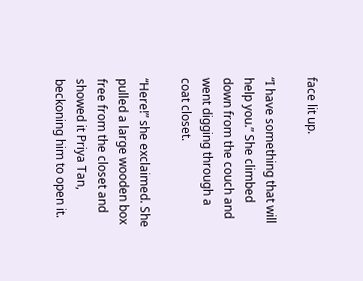face lit up.

“I have something that will help you.” She climbed down from the couch and went digging through a coat closet.

“Here!” she exclaimed. She pulled a large wooden box free from the closet and showed it Priya Tan, beckoning him to open it.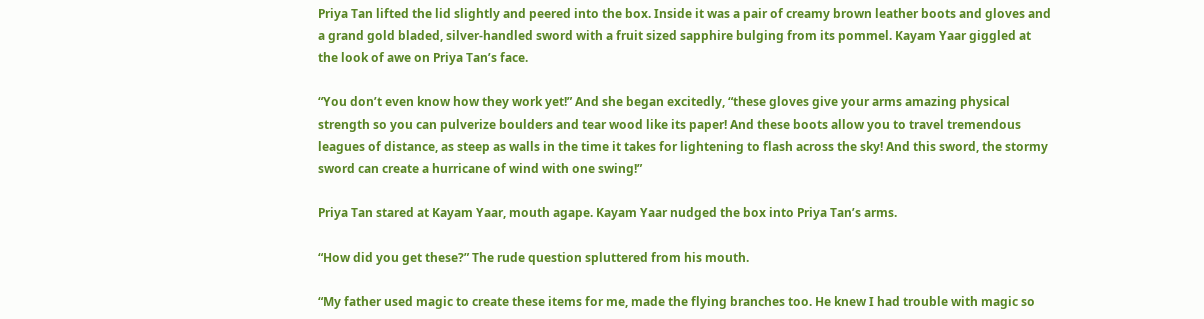Priya Tan lifted the lid slightly and peered into the box. Inside it was a pair of creamy brown leather boots and gloves and a grand gold bladed, silver-handled sword with a fruit sized sapphire bulging from its pommel. Kayam Yaar giggled at the look of awe on Priya Tan’s face.

“You don’t even know how they work yet!” And she began excitedly, “these gloves give your arms amazing physical strength so you can pulverize boulders and tear wood like its paper! And these boots allow you to travel tremendous leagues of distance, as steep as walls in the time it takes for lightening to flash across the sky! And this sword, the stormy sword can create a hurricane of wind with one swing!”

Priya Tan stared at Kayam Yaar, mouth agape. Kayam Yaar nudged the box into Priya Tan’s arms.

“How did you get these?” The rude question spluttered from his mouth.

“My father used magic to create these items for me, made the flying branches too. He knew I had trouble with magic so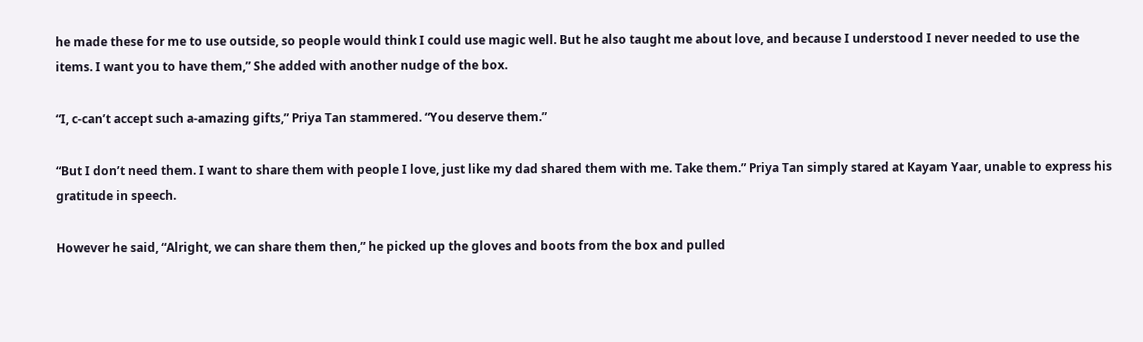he made these for me to use outside, so people would think I could use magic well. But he also taught me about love, and because I understood I never needed to use the items. I want you to have them,” She added with another nudge of the box.

“I, c-can’t accept such a-amazing gifts,” Priya Tan stammered. “You deserve them.”

“But I don’t need them. I want to share them with people I love, just like my dad shared them with me. Take them.” Priya Tan simply stared at Kayam Yaar, unable to express his gratitude in speech.

However he said, “Alright, we can share them then,” he picked up the gloves and boots from the box and pulled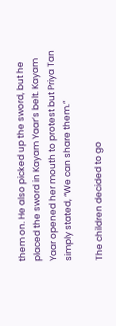them on. He also picked up the sword, but he placed the sword in Kayam Yaar’s belt. Kayam Yaar opened her mouth to protest but Priya Tan simply stated, “We can share them.”

The children decided to go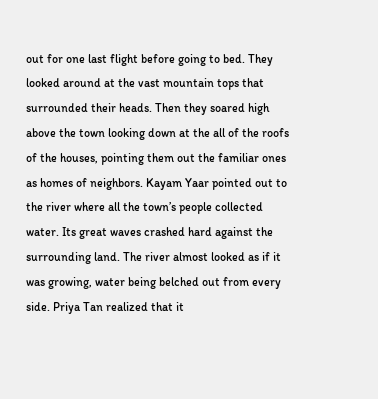out for one last flight before going to bed. They looked around at the vast mountain tops that surrounded their heads. Then they soared high above the town looking down at the all of the roofs of the houses, pointing them out the familiar ones as homes of neighbors. Kayam Yaar pointed out to the river where all the town’s people collected water. Its great waves crashed hard against the surrounding land. The river almost looked as if it was growing, water being belched out from every side. Priya Tan realized that it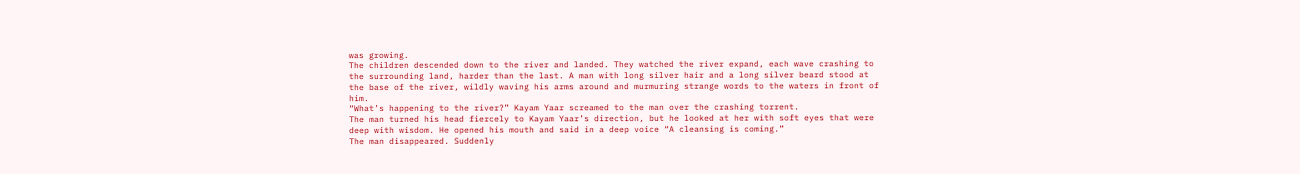was growing.
The children descended down to the river and landed. They watched the river expand, each wave crashing to the surrounding land, harder than the last. A man with long silver hair and a long silver beard stood at the base of the river, wildly waving his arms around and murmuring strange words to the waters in front of him.
“What’s happening to the river?” Kayam Yaar screamed to the man over the crashing torrent.
The man turned his head fiercely to Kayam Yaar’s direction, but he looked at her with soft eyes that were deep with wisdom. He opened his mouth and said in a deep voice “A cleansing is coming.”
The man disappeared. Suddenly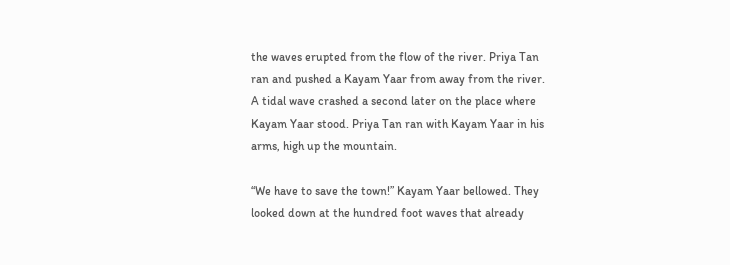the waves erupted from the flow of the river. Priya Tan ran and pushed a Kayam Yaar from away from the river. A tidal wave crashed a second later on the place where Kayam Yaar stood. Priya Tan ran with Kayam Yaar in his arms, high up the mountain.

“We have to save the town!” Kayam Yaar bellowed. They looked down at the hundred foot waves that already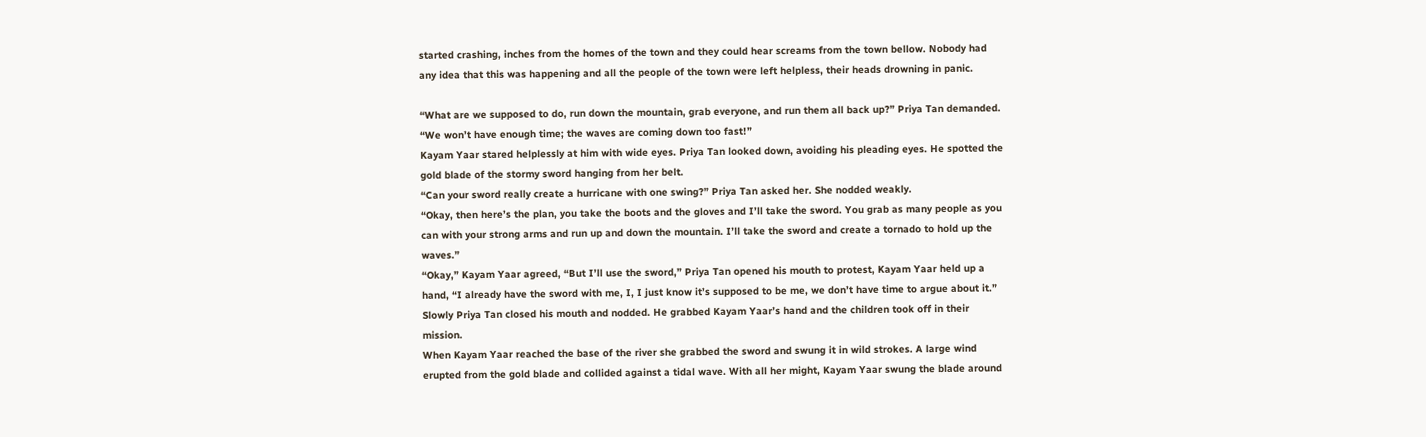started crashing, inches from the homes of the town and they could hear screams from the town bellow. Nobody had any idea that this was happening and all the people of the town were left helpless, their heads drowning in panic.

“What are we supposed to do, run down the mountain, grab everyone, and run them all back up?” Priya Tan demanded. “We won’t have enough time; the waves are coming down too fast!”
Kayam Yaar stared helplessly at him with wide eyes. Priya Tan looked down, avoiding his pleading eyes. He spotted the gold blade of the stormy sword hanging from her belt.
“Can your sword really create a hurricane with one swing?” Priya Tan asked her. She nodded weakly.
“Okay, then here’s the plan, you take the boots and the gloves and I’ll take the sword. You grab as many people as you can with your strong arms and run up and down the mountain. I’ll take the sword and create a tornado to hold up the waves.”
“Okay,” Kayam Yaar agreed, “But I’ll use the sword,” Priya Tan opened his mouth to protest, Kayam Yaar held up a hand, “I already have the sword with me, I, I just know it’s supposed to be me, we don’t have time to argue about it.”
Slowly Priya Tan closed his mouth and nodded. He grabbed Kayam Yaar’s hand and the children took off in their mission.
When Kayam Yaar reached the base of the river she grabbed the sword and swung it in wild strokes. A large wind erupted from the gold blade and collided against a tidal wave. With all her might, Kayam Yaar swung the blade around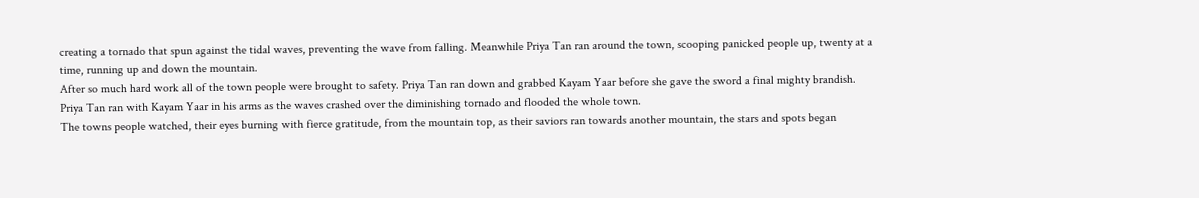creating a tornado that spun against the tidal waves, preventing the wave from falling. Meanwhile Priya Tan ran around the town, scooping panicked people up, twenty at a time, running up and down the mountain.
After so much hard work all of the town people were brought to safety. Priya Tan ran down and grabbed Kayam Yaar before she gave the sword a final mighty brandish. Priya Tan ran with Kayam Yaar in his arms as the waves crashed over the diminishing tornado and flooded the whole town.
The towns people watched, their eyes burning with fierce gratitude, from the mountain top, as their saviors ran towards another mountain, the stars and spots began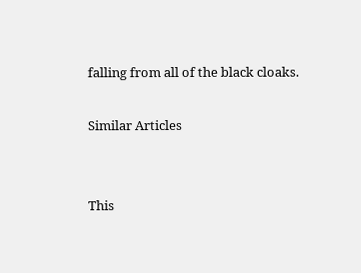falling from all of the black cloaks.

Similar Articles


This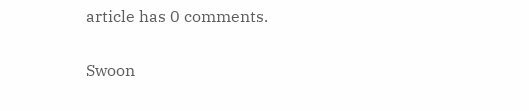article has 0 comments.

Swoon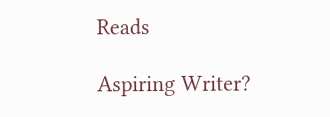Reads

Aspiring Writer?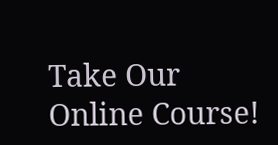Take Our Online Course!